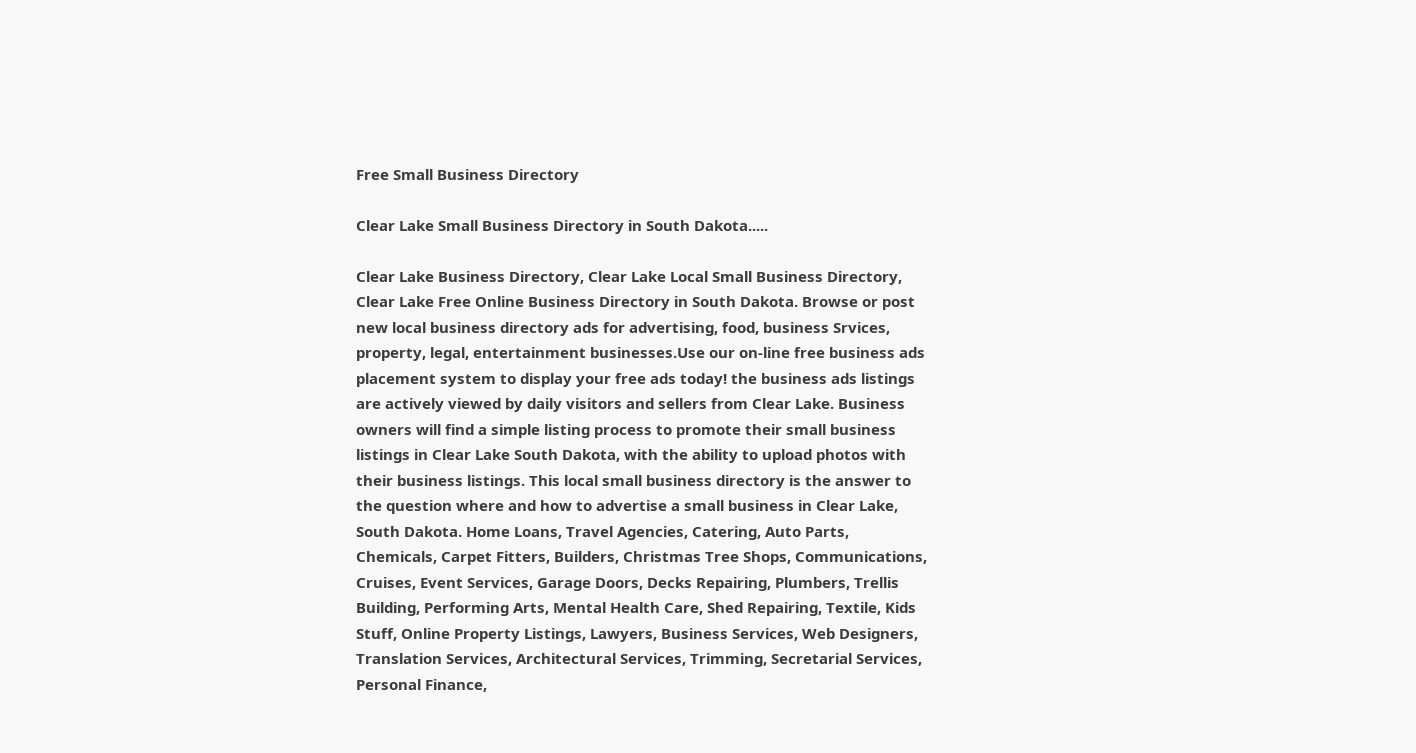Free Small Business Directory

Clear Lake Small Business Directory in South Dakota.....

Clear Lake Business Directory, Clear Lake Local Small Business Directory, Clear Lake Free Online Business Directory in South Dakota. Browse or post new local business directory ads for advertising, food, business Srvices, property, legal, entertainment businesses.Use our on-line free business ads placement system to display your free ads today! the business ads listings are actively viewed by daily visitors and sellers from Clear Lake. Business owners will find a simple listing process to promote their small business listings in Clear Lake South Dakota, with the ability to upload photos with their business listings. This local small business directory is the answer to the question where and how to advertise a small business in Clear Lake, South Dakota. Home Loans, Travel Agencies, Catering, Auto Parts, Chemicals, Carpet Fitters, Builders, Christmas Tree Shops, Communications, Cruises, Event Services, Garage Doors, Decks Repairing, Plumbers, Trellis Building, Performing Arts, Mental Health Care, Shed Repairing, Textile, Kids Stuff, Online Property Listings, Lawyers, Business Services, Web Designers, Translation Services, Architectural Services, Trimming, Secretarial Services, Personal Finance,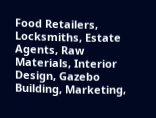Food Retailers, Locksmiths, Estate Agents, Raw Materials, Interior Design, Gazebo Building, Marketing,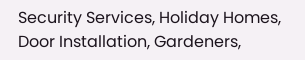Security Services, Holiday Homes, Door Installation, Gardeners,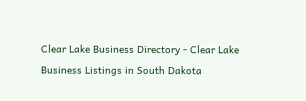Clear Lake Business Directory - Clear Lake Business Listings in South Dakota